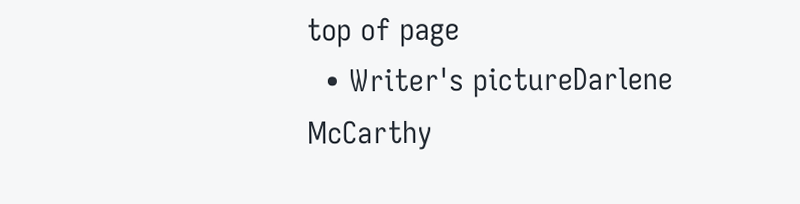top of page
  • Writer's pictureDarlene McCarthy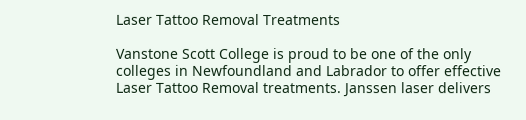Laser Tattoo Removal Treatments

Vanstone Scott College is proud to be one of the only colleges in Newfoundland and Labrador to offer effective Laser Tattoo Removal treatments. Janssen laser delivers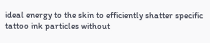ideal energy to the skin to efficiently shatter specific tattoo ink particles without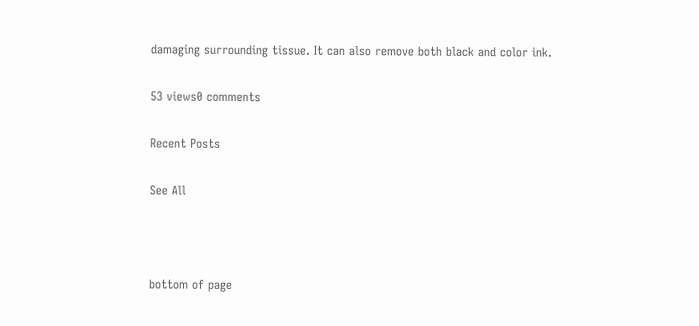damaging surrounding tissue. It can also remove both black and color ink.

53 views0 comments

Recent Posts

See All



bottom of page